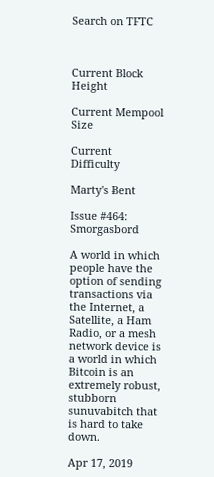Search on TFTC



Current Block Height

Current Mempool Size

Current Difficulty

Marty's Ƀent

Issue #464: Smorgasbord

A world in which people have the option of sending transactions via the Internet, a Satellite, a Ham Radio, or a mesh network device is a world in which Bitcoin is an extremely robust, stubborn sunuvabitch that is hard to take down.

Apr 17, 2019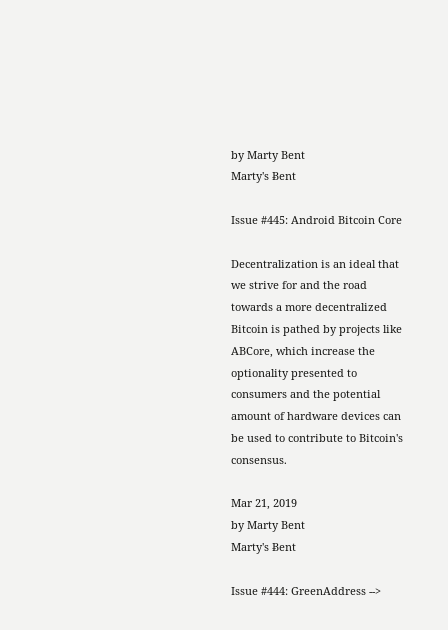by Marty Bent
Marty's Ƀent

Issue #445: Android Bitcoin Core

Decentralization is an ideal that we strive for and the road towards a more decentralized Bitcoin is pathed by projects like ABCore, which increase the optionality presented to consumers and the potential amount of hardware devices can be used to contribute to Bitcoin's consensus.

Mar 21, 2019
by Marty Bent
Marty's Ƀent

Issue #444: GreenAddress -->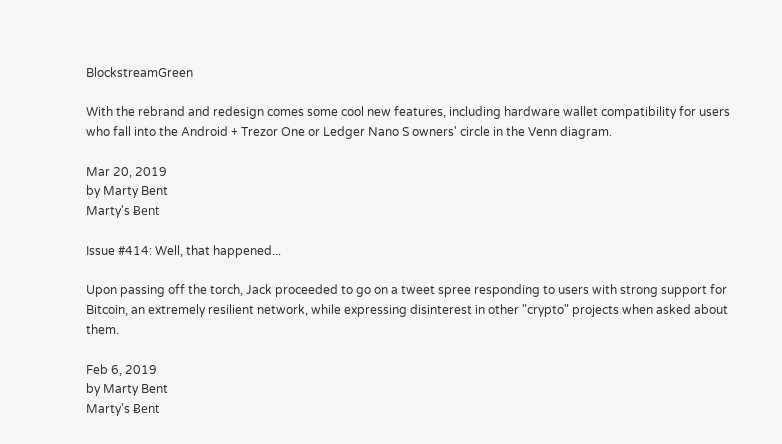BlockstreamGreen

With the rebrand and redesign comes some cool new features, including hardware wallet compatibility for users who fall into the Android + Trezor One or Ledger Nano S owners' circle in the Venn diagram.

Mar 20, 2019
by Marty Bent
Marty's Ƀent

Issue #414: Well, that happened...

Upon passing off the torch, Jack proceeded to go on a tweet spree responding to users with strong support for Bitcoin, an extremely resilient network, while expressing disinterest in other "crypto" projects when asked about them.

Feb 6, 2019
by Marty Bent
Marty's Ƀent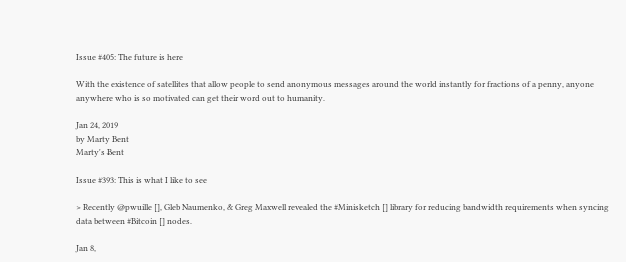Issue #405: The future is here

With the existence of satellites that allow people to send anonymous messages around the world instantly for fractions of a penny, anyone anywhere who is so motivated can get their word out to humanity.

Jan 24, 2019
by Marty Bent
Marty's Ƀent

Issue #393: This is what I like to see

> Recently @pwuille [], Gleb Naumenko, & Greg Maxwell revealed the #Minisketch [] library for reducing bandwidth requirements when syncing data between #Bitcoin [] nodes.

Jan 8,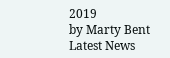2019
by Marty Bent
Latest News